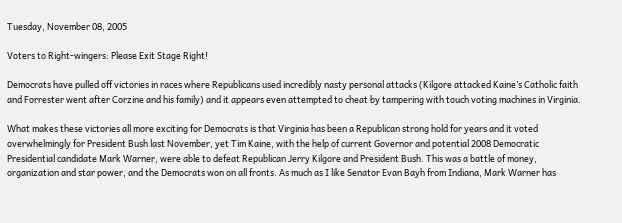Tuesday, November 08, 2005

Voters to Right-wingers: Please Exit Stage Right!

Democrats have pulled off victories in races where Republicans used incredibly nasty personal attacks (Kilgore attacked Kaine’s Catholic faith and Forrester went after Corzine and his family) and it appears even attempted to cheat by tampering with touch voting machines in Virginia.

What makes these victories all more exciting for Democrats is that Virginia has been a Republican strong hold for years and it voted overwhelmingly for President Bush last November, yet Tim Kaine, with the help of current Governor and potential 2008 Democratic Presidential candidate Mark Warner, were able to defeat Republican Jerry Kilgore and President Bush. This was a battle of money, organization and star power, and the Democrats won on all fronts. As much as I like Senator Evan Bayh from Indiana, Mark Warner has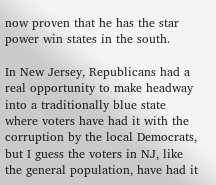now proven that he has the star power win states in the south.

In New Jersey, Republicans had a real opportunity to make headway into a traditionally blue state where voters have had it with the corruption by the local Democrats, but I guess the voters in NJ, like the general population, have had it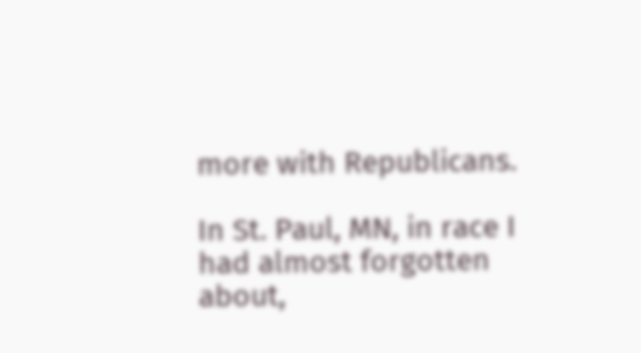more with Republicans.

In St. Paul, MN, in race I had almost forgotten about,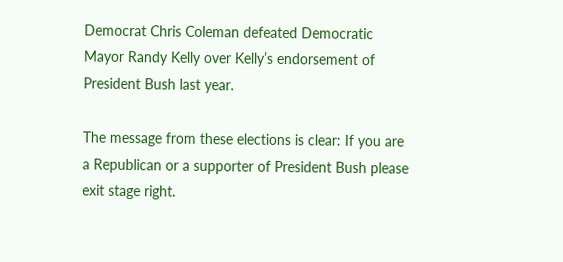Democrat Chris Coleman defeated Democratic Mayor Randy Kelly over Kelly’s endorsement of President Bush last year.

The message from these elections is clear: If you are a Republican or a supporter of President Bush please exit stage right.